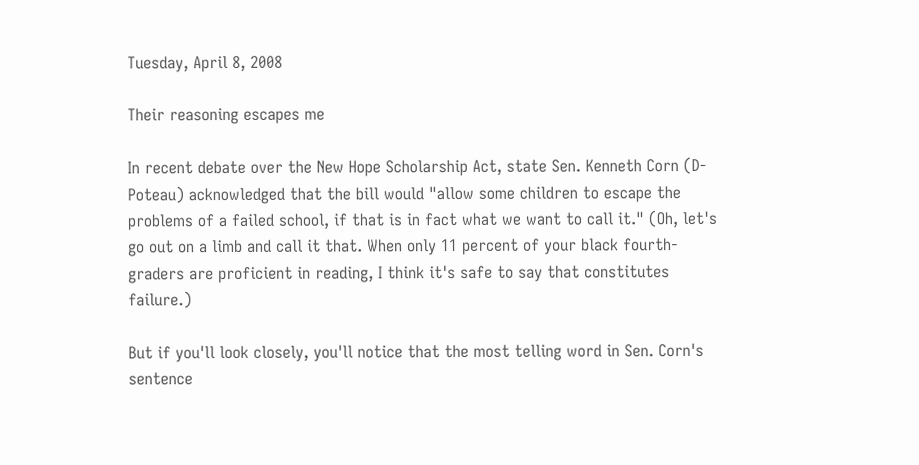Tuesday, April 8, 2008

Their reasoning escapes me

In recent debate over the New Hope Scholarship Act, state Sen. Kenneth Corn (D-Poteau) acknowledged that the bill would "allow some children to escape the problems of a failed school, if that is in fact what we want to call it." (Oh, let's go out on a limb and call it that. When only 11 percent of your black fourth-graders are proficient in reading, I think it's safe to say that constitutes failure.)

But if you'll look closely, you'll notice that the most telling word in Sen. Corn's sentence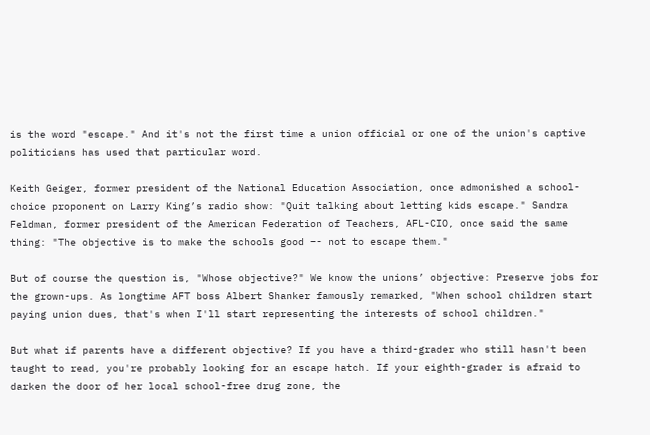is the word "escape." And it's not the first time a union official or one of the union's captive politicians has used that particular word.

Keith Geiger, former president of the National Education Association, once admonished a school-choice proponent on Larry King’s radio show: "Quit talking about letting kids escape." Sandra Feldman, former president of the American Federation of Teachers, AFL-CIO, once said the same thing: "The objective is to make the schools good –- not to escape them."

But of course the question is, "Whose objective?" We know the unions’ objective: Preserve jobs for the grown-ups. As longtime AFT boss Albert Shanker famously remarked, "When school children start paying union dues, that's when I'll start representing the interests of school children."

But what if parents have a different objective? If you have a third-grader who still hasn't been taught to read, you're probably looking for an escape hatch. If your eighth-grader is afraid to darken the door of her local school-free drug zone, the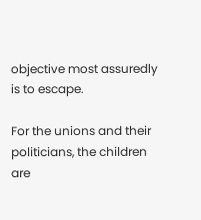objective most assuredly is to escape.

For the unions and their politicians, the children are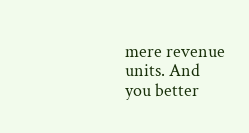mere revenue units. And you better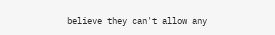believe they can't allow any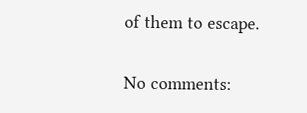of them to escape.

No comments: